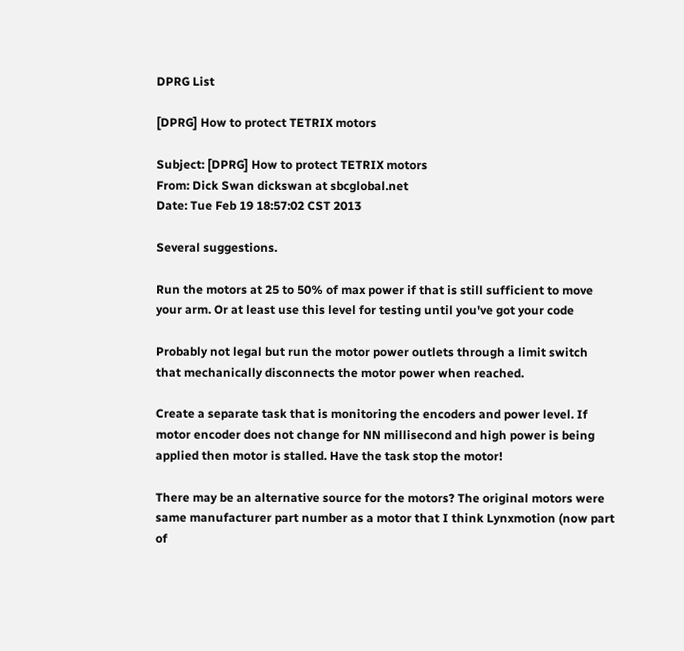DPRG List

[DPRG] How to protect TETRIX motors

Subject: [DPRG] How to protect TETRIX motors
From: Dick Swan dickswan at sbcglobal.net
Date: Tue Feb 19 18:57:02 CST 2013

Several suggestions.

Run the motors at 25 to 50% of max power if that is still sufficient to move
your arm. Or at least use this level for testing until you've got your code

Probably not legal but run the motor power outlets through a limit switch
that mechanically disconnects the motor power when reached.

Create a separate task that is monitoring the encoders and power level. If
motor encoder does not change for NN millisecond and high power is being
applied then motor is stalled. Have the task stop the motor!

There may be an alternative source for the motors? The original motors were
same manufacturer part number as a motor that I think Lynxmotion (now part
of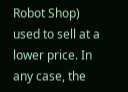Robot Shop) used to sell at a lower price. In any case, the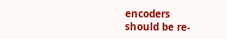encoders
should be re-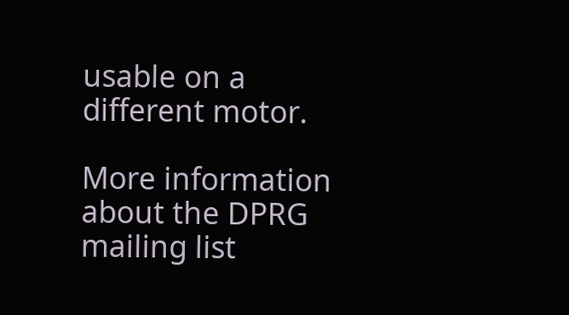usable on a different motor.

More information about the DPRG mailing list